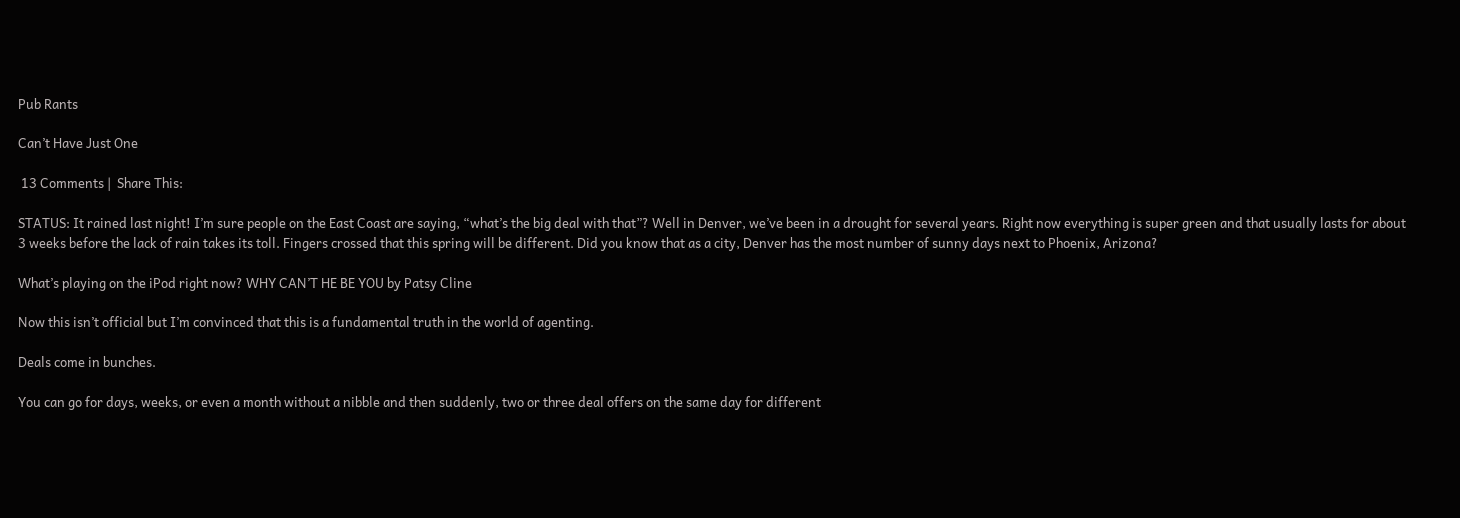Pub Rants

Can’t Have Just One

 13 Comments |  Share This:

STATUS: It rained last night! I’m sure people on the East Coast are saying, “what’s the big deal with that”? Well in Denver, we’ve been in a drought for several years. Right now everything is super green and that usually lasts for about 3 weeks before the lack of rain takes its toll. Fingers crossed that this spring will be different. Did you know that as a city, Denver has the most number of sunny days next to Phoenix, Arizona?

What’s playing on the iPod right now? WHY CAN’T HE BE YOU by Patsy Cline

Now this isn’t official but I’m convinced that this is a fundamental truth in the world of agenting.

Deals come in bunches.

You can go for days, weeks, or even a month without a nibble and then suddenly, two or three deal offers on the same day for different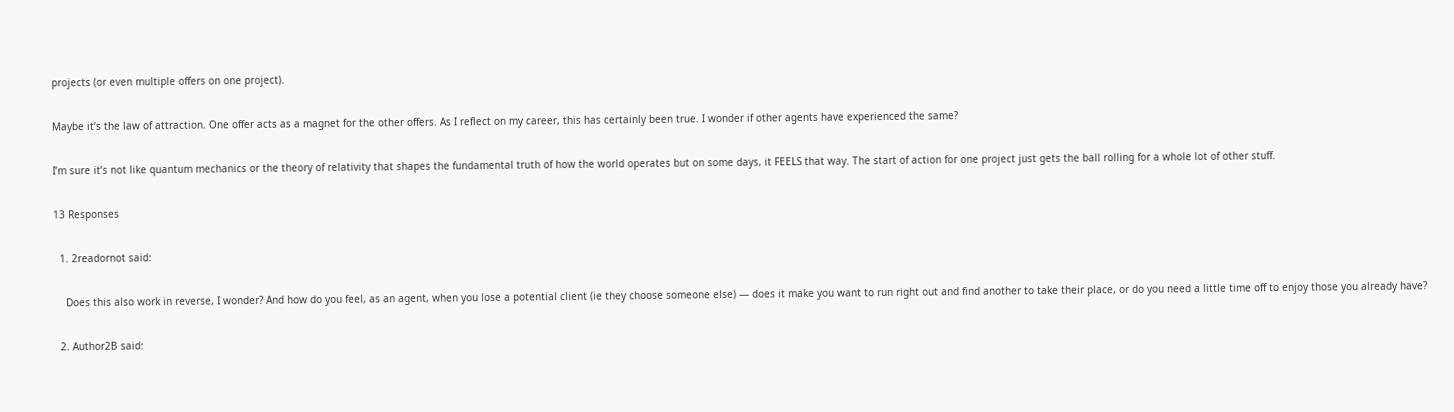projects (or even multiple offers on one project).

Maybe it’s the law of attraction. One offer acts as a magnet for the other offers. As I reflect on my career, this has certainly been true. I wonder if other agents have experienced the same?

I’m sure it’s not like quantum mechanics or the theory of relativity that shapes the fundamental truth of how the world operates but on some days, it FEELS that way. The start of action for one project just gets the ball rolling for a whole lot of other stuff.

13 Responses

  1. 2readornot said:

    Does this also work in reverse, I wonder? And how do you feel, as an agent, when you lose a potential client (ie they choose someone else) — does it make you want to run right out and find another to take their place, or do you need a little time off to enjoy those you already have?

  2. Author2B said: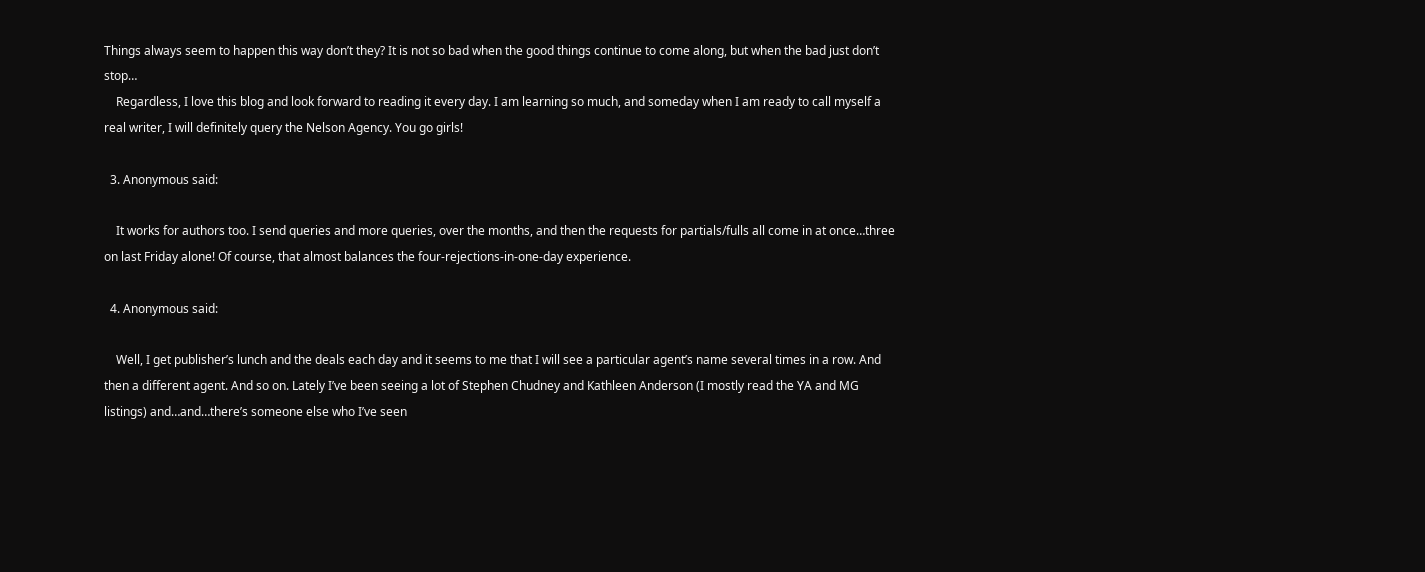Things always seem to happen this way don’t they? It is not so bad when the good things continue to come along, but when the bad just don’t stop…
    Regardless, I love this blog and look forward to reading it every day. I am learning so much, and someday when I am ready to call myself a real writer, I will definitely query the Nelson Agency. You go girls!

  3. Anonymous said:

    It works for authors too. I send queries and more queries, over the months, and then the requests for partials/fulls all come in at once…three on last Friday alone! Of course, that almost balances the four-rejections-in-one-day experience.

  4. Anonymous said:

    Well, I get publisher’s lunch and the deals each day and it seems to me that I will see a particular agent’s name several times in a row. And then a different agent. And so on. Lately I’ve been seeing a lot of Stephen Chudney and Kathleen Anderson (I mostly read the YA and MG listings) and…and…there’s someone else who I’ve seen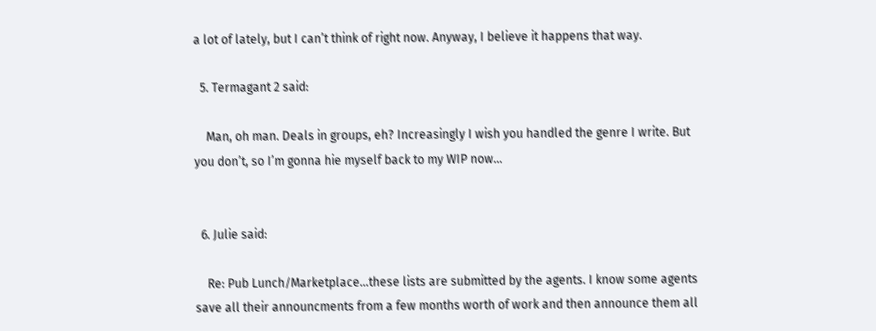a lot of lately, but I can’t think of right now. Anyway, I believe it happens that way.

  5. Termagant 2 said:

    Man, oh man. Deals in groups, eh? Increasingly I wish you handled the genre I write. But you don’t, so I’m gonna hie myself back to my WIP now…


  6. Julie said:

    Re: Pub Lunch/Marketplace…these lists are submitted by the agents. I know some agents save all their announcments from a few months worth of work and then announce them all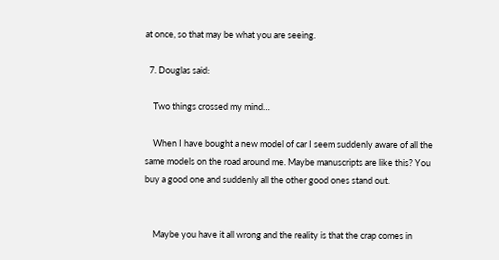at once, so that may be what you are seeing.

  7. Douglas said:

    Two things crossed my mind…

    When I have bought a new model of car I seem suddenly aware of all the same models on the road around me. Maybe manuscripts are like this? You buy a good one and suddenly all the other good ones stand out.


    Maybe you have it all wrong and the reality is that the crap comes in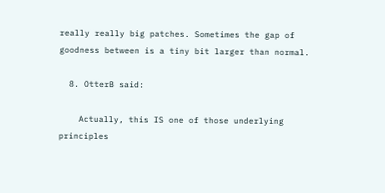really really big patches. Sometimes the gap of goodness between is a tiny bit larger than normal.

  8. OtterB said:

    Actually, this IS one of those underlying principles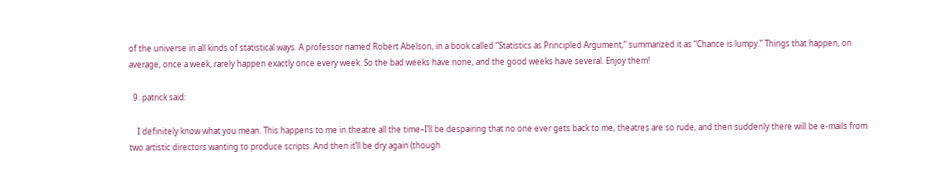of the universe in all kinds of statistical ways. A professor named Robert Abelson, in a book called “Statistics as Principled Argument,” summarized it as “Chance is lumpy.” Things that happen, on average, once a week, rarely happen exactly once every week. So the bad weeks have none, and the good weeks have several. Enjoy them!

  9. patrick said:

    I definitely know what you mean. This happens to me in theatre all the time–I’ll be despairing that no one ever gets back to me, theatres are so rude, and then suddenly there will be e-mails from two artistic directors wanting to produce scripts. And then it’ll be dry again (though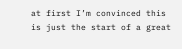at first I’m convinced this is just the start of a great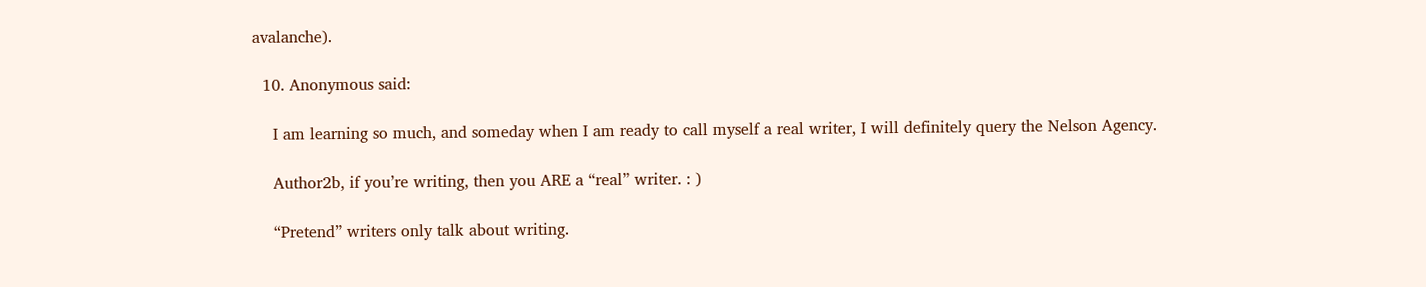avalanche).

  10. Anonymous said:

    I am learning so much, and someday when I am ready to call myself a real writer, I will definitely query the Nelson Agency.

    Author2b, if you’re writing, then you ARE a “real” writer. : )

    “Pretend” writers only talk about writing.